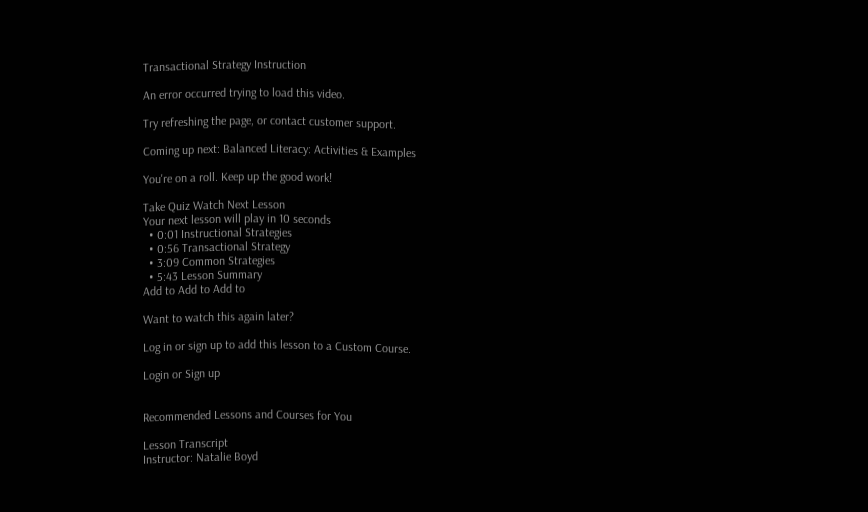Transactional Strategy Instruction

An error occurred trying to load this video.

Try refreshing the page, or contact customer support.

Coming up next: Balanced Literacy: Activities & Examples

You're on a roll. Keep up the good work!

Take Quiz Watch Next Lesson
Your next lesson will play in 10 seconds
  • 0:01 Instructional Strategies
  • 0:56 Transactional Strategy
  • 3:09 Common Strategies
  • 5:43 Lesson Summary
Add to Add to Add to

Want to watch this again later?

Log in or sign up to add this lesson to a Custom Course.

Login or Sign up


Recommended Lessons and Courses for You

Lesson Transcript
Instructor: Natalie Boyd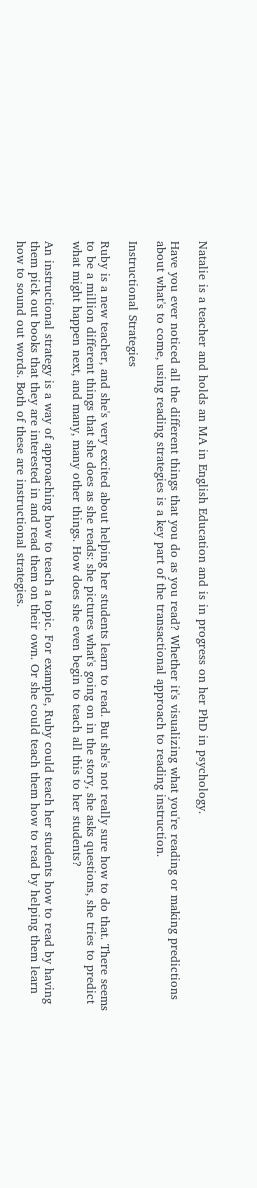Natalie is a teacher and holds an MA in English Education and is in progress on her PhD in psychology.

Have you ever noticed all the different things that you do as you read? Whether it's visualizing what you're reading or making predictions about what's to come, using reading strategies is a key part of the transactional approach to reading instruction.

Instructional Strategies

Ruby is a new teacher, and she's very excited about helping her students learn to read. But she's not really sure how to do that. There seems to be a million different things that she does as she reads: she pictures what's going on in the story, she asks questions, she tries to predict what might happen next, and many, many other things. How does she even begin to teach all this to her students?

An instructional strategy is a way of approaching how to teach a topic. For example, Ruby could teach her students how to read by having them pick out books that they are interested in and read them on their own. Or she could teach them how to read by helping them learn how to sound out words. Both of these are instructional strategies.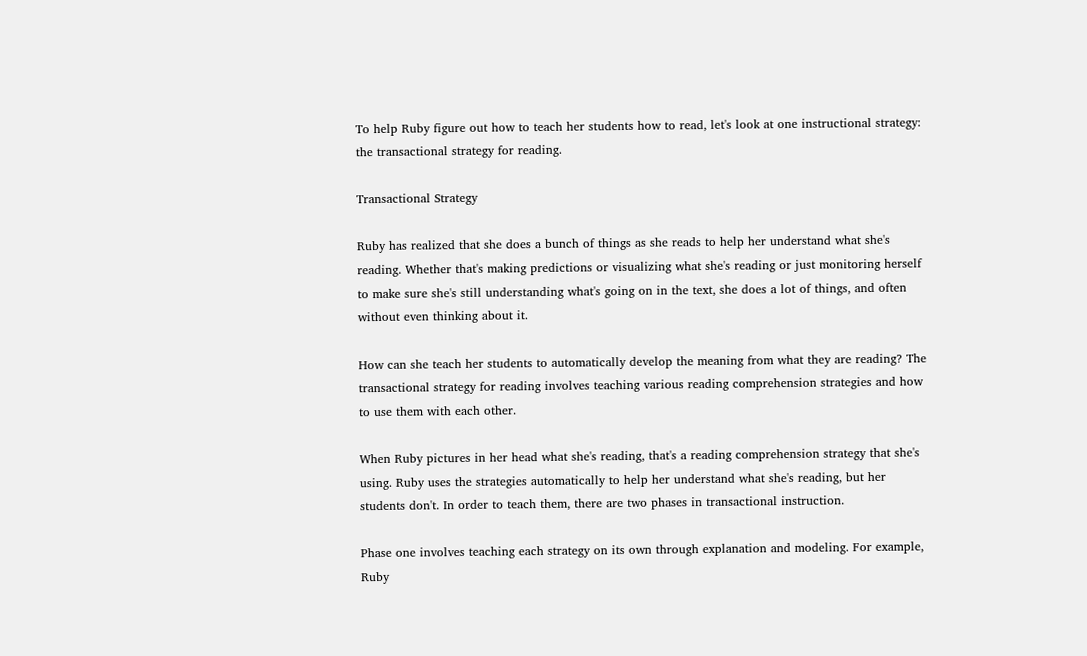To help Ruby figure out how to teach her students how to read, let's look at one instructional strategy: the transactional strategy for reading.

Transactional Strategy

Ruby has realized that she does a bunch of things as she reads to help her understand what she's reading. Whether that's making predictions or visualizing what she's reading or just monitoring herself to make sure she's still understanding what's going on in the text, she does a lot of things, and often without even thinking about it.

How can she teach her students to automatically develop the meaning from what they are reading? The transactional strategy for reading involves teaching various reading comprehension strategies and how to use them with each other.

When Ruby pictures in her head what she's reading, that's a reading comprehension strategy that she's using. Ruby uses the strategies automatically to help her understand what she's reading, but her students don't. In order to teach them, there are two phases in transactional instruction.

Phase one involves teaching each strategy on its own through explanation and modeling. For example, Ruby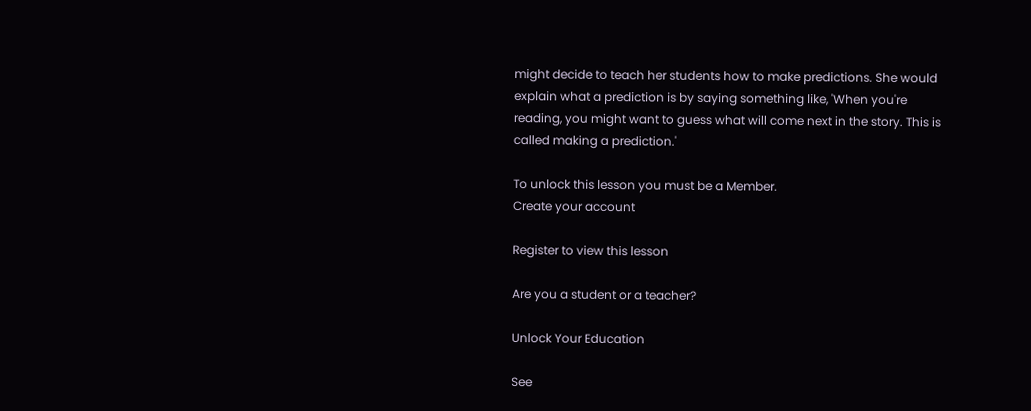might decide to teach her students how to make predictions. She would explain what a prediction is by saying something like, 'When you're reading, you might want to guess what will come next in the story. This is called making a prediction.'

To unlock this lesson you must be a Member.
Create your account

Register to view this lesson

Are you a student or a teacher?

Unlock Your Education

See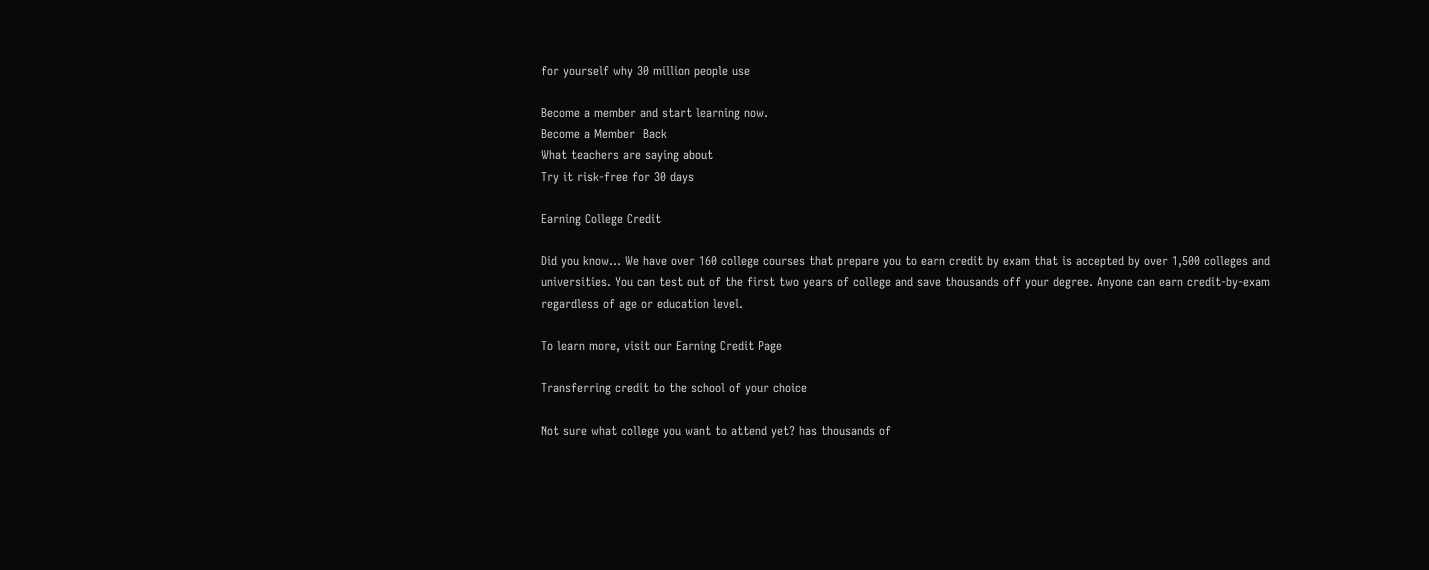for yourself why 30 million people use

Become a member and start learning now.
Become a Member  Back
What teachers are saying about
Try it risk-free for 30 days

Earning College Credit

Did you know… We have over 160 college courses that prepare you to earn credit by exam that is accepted by over 1,500 colleges and universities. You can test out of the first two years of college and save thousands off your degree. Anyone can earn credit-by-exam regardless of age or education level.

To learn more, visit our Earning Credit Page

Transferring credit to the school of your choice

Not sure what college you want to attend yet? has thousands of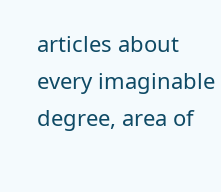articles about every imaginable degree, area of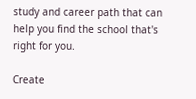study and career path that can help you find the school that's right for you.

Create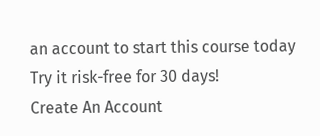an account to start this course today
Try it risk-free for 30 days!
Create An Account